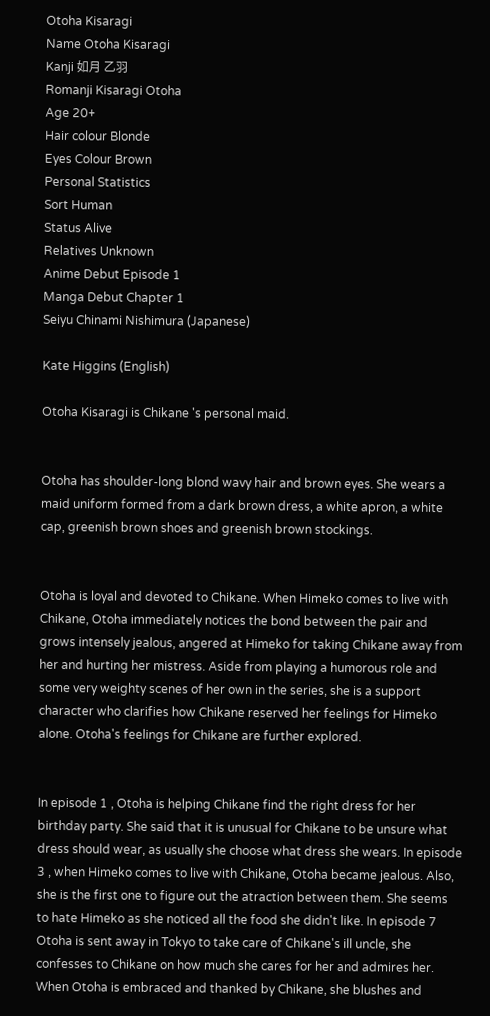Otoha Kisaragi
Name Otoha Kisaragi
Kanji 如月 乙羽
Romanji Kisaragi Otoha
Age 20+
Hair colour Blonde
Eyes Colour Brown
Personal Statistics
Sort Human
Status Alive
Relatives Unknown
Anime Debut Episode 1
Manga Debut Chapter 1
Seiyu Chinami Nishimura (Japanese)

Kate Higgins (English)

Otoha Kisaragi is Chikane 's personal maid.


Otoha has shoulder-long blond wavy hair and brown eyes. She wears a maid uniform formed from a dark brown dress, a white apron, a white cap, greenish brown shoes and greenish brown stockings.


Otoha is loyal and devoted to Chikane. When Himeko comes to live with Chikane, Otoha immediately notices the bond between the pair and grows intensely jealous, angered at Himeko for taking Chikane away from her and hurting her mistress. Aside from playing a humorous role and some very weighty scenes of her own in the series, she is a support character who clarifies how Chikane reserved her feelings for Himeko alone. Otoha's feelings for Chikane are further explored.


In episode 1 , Otoha is helping Chikane find the right dress for her birthday party. She said that it is unusual for Chikane to be unsure what dress should wear, as usually she choose what dress she wears. In episode 3 , when Himeko comes to live with Chikane, Otoha became jealous. Also, she is the first one to figure out the atraction between them. She seems to hate Himeko as she noticed all the food she didn't like. In episode 7 Otoha is sent away in Tokyo to take care of Chikane's ill uncle, she confesses to Chikane on how much she cares for her and admires her. When Otoha is embraced and thanked by Chikane, she blushes and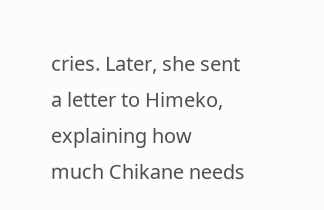cries. Later, she sent a letter to Himeko, explaining how much Chikane needs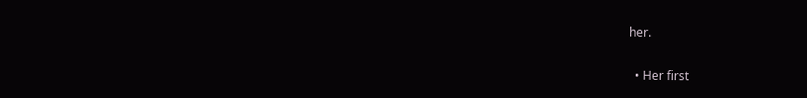her.


  • Her first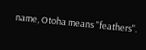name, Otoha means "feathers".